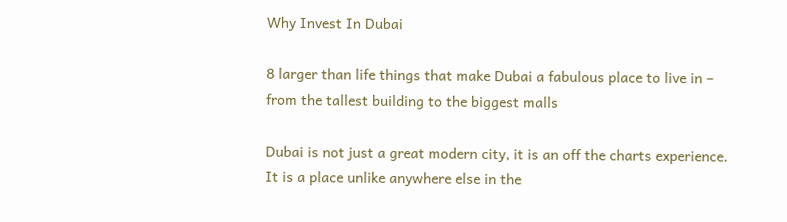Why Invest In Dubai

8 larger than life things that make Dubai a fabulous place to live in – from the tallest building to the biggest malls

Dubai is not just a great modern city, it is an off the charts experience. It is a place unlike anywhere else in the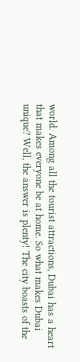world. Among all the tourist attractions, Dubai has a heart that makes everyone be at home. So what makes Dubai unique? Well, the answer is plenty! The city boasts of the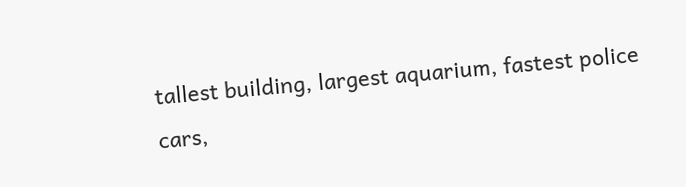tallest building, largest aquarium, fastest police cars,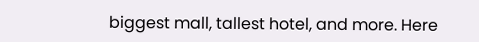biggest mall, tallest hotel, and more. Here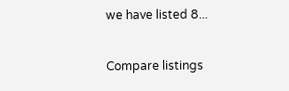we have listed 8...

Compare listings